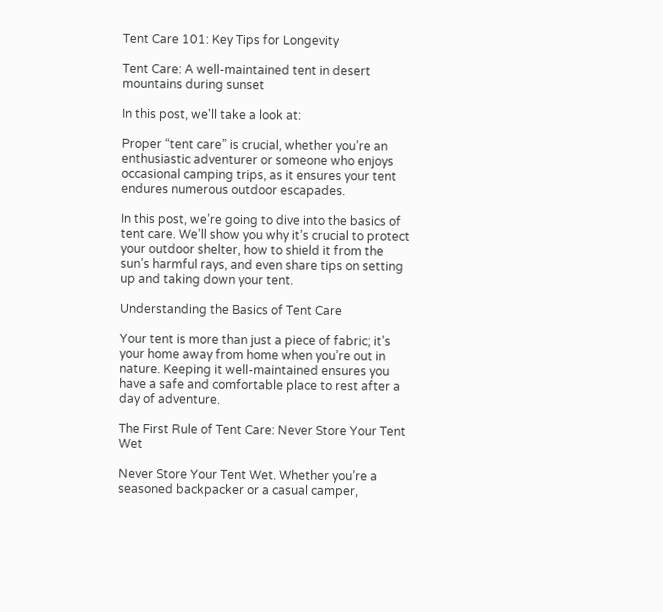Tent Care 101: Key Tips for Longevity

Tent Care: A well-maintained tent in desert mountains during sunset

In this post, we'll take a look at:

Proper “tent care” is crucial, whether you’re an enthusiastic adventurer or someone who enjoys occasional camping trips, as it ensures your tent endures numerous outdoor escapades.

In this post, we’re going to dive into the basics of tent care. We’ll show you why it’s crucial to protect your outdoor shelter, how to shield it from the sun’s harmful rays, and even share tips on setting up and taking down your tent.

Understanding the Basics of Tent Care

Your tent is more than just a piece of fabric; it’s your home away from home when you’re out in nature. Keeping it well-maintained ensures you have a safe and comfortable place to rest after a day of adventure.

The First Rule of Tent Care: Never Store Your Tent Wet

Never Store Your Tent Wet. Whether you’re a seasoned backpacker or a casual camper,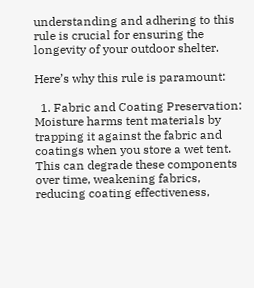understanding and adhering to this rule is crucial for ensuring the longevity of your outdoor shelter.

Here’s why this rule is paramount:

  1. Fabric and Coating Preservation: Moisture harms tent materials by trapping it against the fabric and coatings when you store a wet tent. This can degrade these components over time, weakening fabrics, reducing coating effectiveness,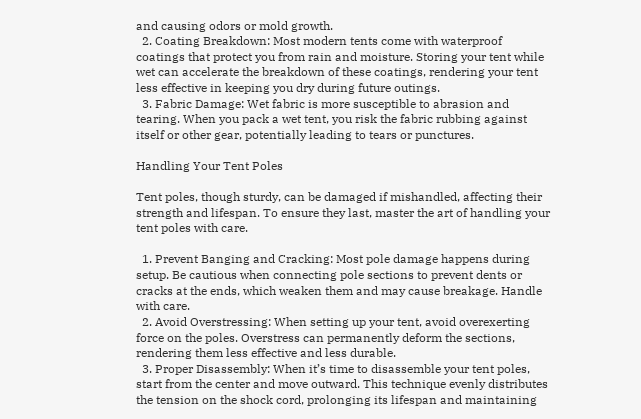and causing odors or mold growth.
  2. Coating Breakdown: Most modern tents come with waterproof coatings that protect you from rain and moisture. Storing your tent while wet can accelerate the breakdown of these coatings, rendering your tent less effective in keeping you dry during future outings.
  3. Fabric Damage: Wet fabric is more susceptible to abrasion and tearing. When you pack a wet tent, you risk the fabric rubbing against itself or other gear, potentially leading to tears or punctures.

Handling Your Tent Poles

Tent poles, though sturdy, can be damaged if mishandled, affecting their strength and lifespan. To ensure they last, master the art of handling your tent poles with care.

  1. Prevent Banging and Cracking: Most pole damage happens during setup. Be cautious when connecting pole sections to prevent dents or cracks at the ends, which weaken them and may cause breakage. Handle with care.
  2. Avoid Overstressing: When setting up your tent, avoid overexerting force on the poles. Overstress can permanently deform the sections, rendering them less effective and less durable.
  3. Proper Disassembly: When it’s time to disassemble your tent poles, start from the center and move outward. This technique evenly distributes the tension on the shock cord, prolonging its lifespan and maintaining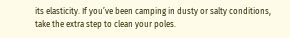its elasticity. If you’ve been camping in dusty or salty conditions, take the extra step to clean your poles.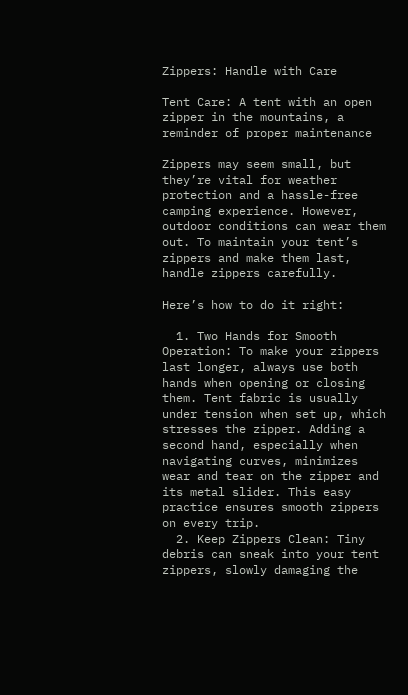Zippers: Handle with Care

Tent Care: A tent with an open zipper in the mountains, a reminder of proper maintenance

Zippers may seem small, but they’re vital for weather protection and a hassle-free camping experience. However, outdoor conditions can wear them out. To maintain your tent’s zippers and make them last, handle zippers carefully.

Here’s how to do it right:

  1. Two Hands for Smooth Operation: To make your zippers last longer, always use both hands when opening or closing them. Tent fabric is usually under tension when set up, which stresses the zipper. Adding a second hand, especially when navigating curves, minimizes wear and tear on the zipper and its metal slider. This easy practice ensures smooth zippers on every trip.
  2. Keep Zippers Clean: Tiny debris can sneak into your tent zippers, slowly damaging the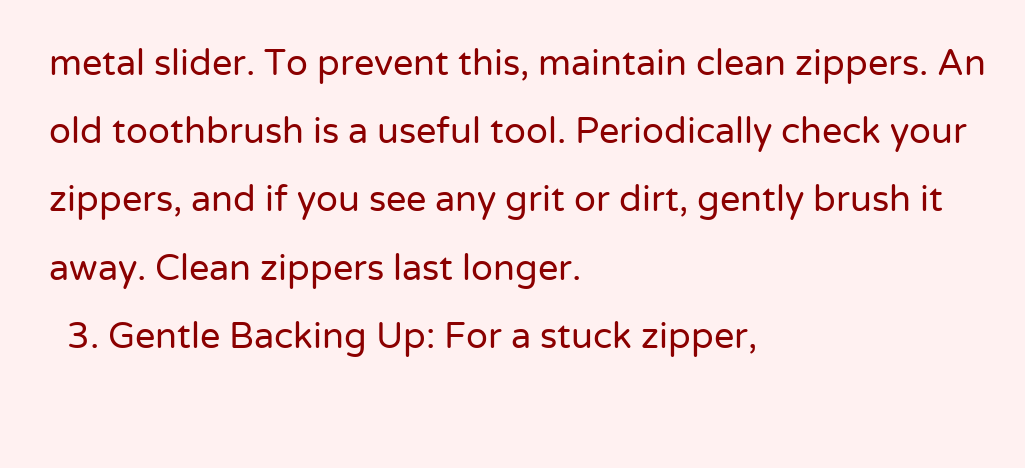metal slider. To prevent this, maintain clean zippers. An old toothbrush is a useful tool. Periodically check your zippers, and if you see any grit or dirt, gently brush it away. Clean zippers last longer.
  3. Gentle Backing Up: For a stuck zipper,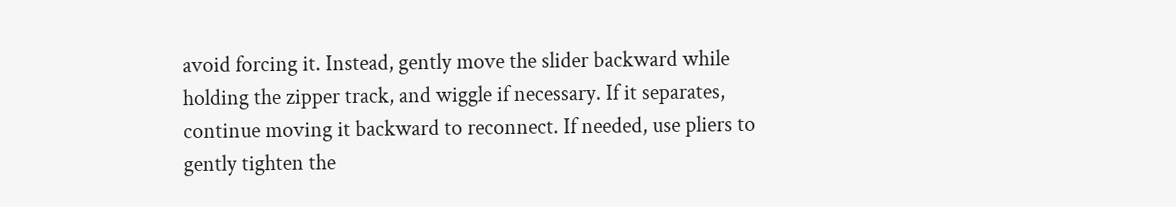avoid forcing it. Instead, gently move the slider backward while holding the zipper track, and wiggle if necessary. If it separates, continue moving it backward to reconnect. If needed, use pliers to gently tighten the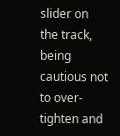slider on the track, being cautious not to over-tighten and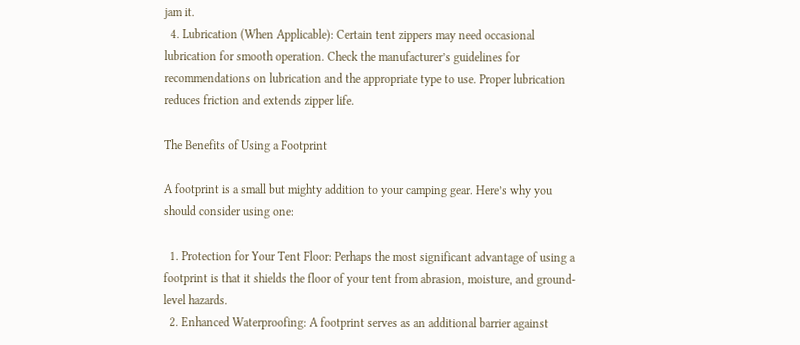jam it.
  4. Lubrication (When Applicable): Certain tent zippers may need occasional lubrication for smooth operation. Check the manufacturer’s guidelines for recommendations on lubrication and the appropriate type to use. Proper lubrication reduces friction and extends zipper life.

The Benefits of Using a Footprint

A footprint is a small but mighty addition to your camping gear. Here’s why you should consider using one:

  1. Protection for Your Tent Floor: Perhaps the most significant advantage of using a footprint is that it shields the floor of your tent from abrasion, moisture, and ground-level hazards.
  2. Enhanced Waterproofing: A footprint serves as an additional barrier against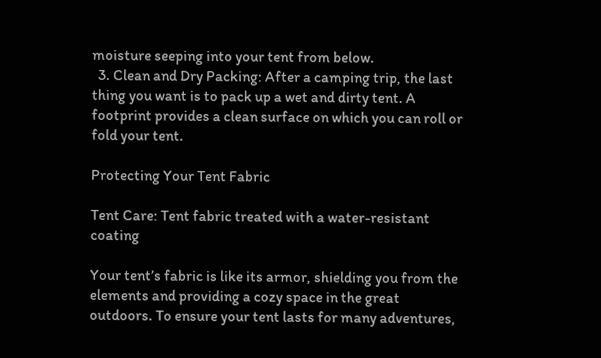moisture seeping into your tent from below.
  3. Clean and Dry Packing: After a camping trip, the last thing you want is to pack up a wet and dirty tent. A footprint provides a clean surface on which you can roll or fold your tent.

Protecting Your Tent Fabric

Tent Care: Tent fabric treated with a water-resistant coating

Your tent’s fabric is like its armor, shielding you from the elements and providing a cozy space in the great outdoors. To ensure your tent lasts for many adventures,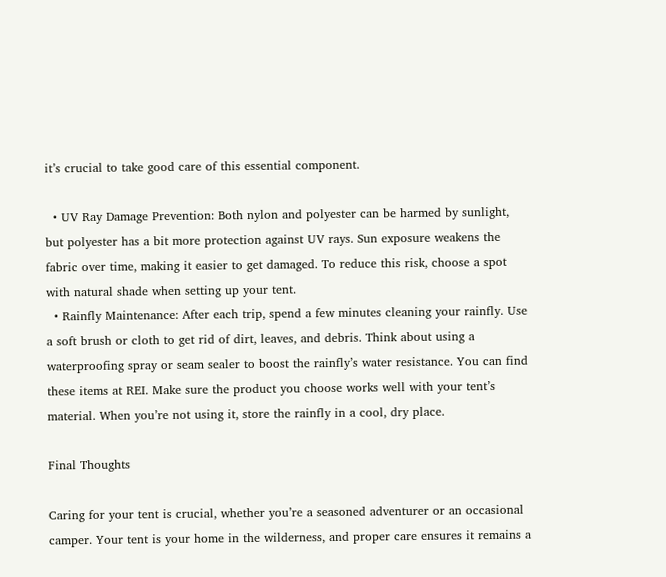it’s crucial to take good care of this essential component.

  • UV Ray Damage Prevention: Both nylon and polyester can be harmed by sunlight, but polyester has a bit more protection against UV rays. Sun exposure weakens the fabric over time, making it easier to get damaged. To reduce this risk, choose a spot with natural shade when setting up your tent.
  • Rainfly Maintenance: After each trip, spend a few minutes cleaning your rainfly. Use a soft brush or cloth to get rid of dirt, leaves, and debris. Think about using a waterproofing spray or seam sealer to boost the rainfly’s water resistance. You can find these items at REI. Make sure the product you choose works well with your tent’s material. When you’re not using it, store the rainfly in a cool, dry place.

Final Thoughts

Caring for your tent is crucial, whether you’re a seasoned adventurer or an occasional camper. Your tent is your home in the wilderness, and proper care ensures it remains a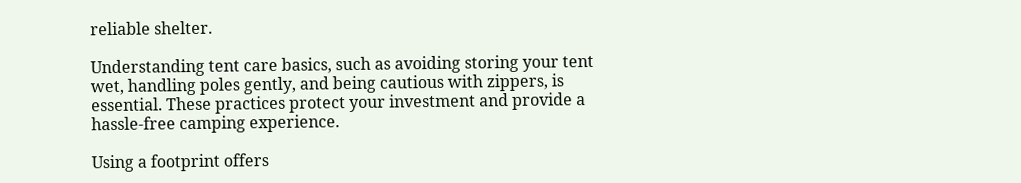reliable shelter.

Understanding tent care basics, such as avoiding storing your tent wet, handling poles gently, and being cautious with zippers, is essential. These practices protect your investment and provide a hassle-free camping experience.

Using a footprint offers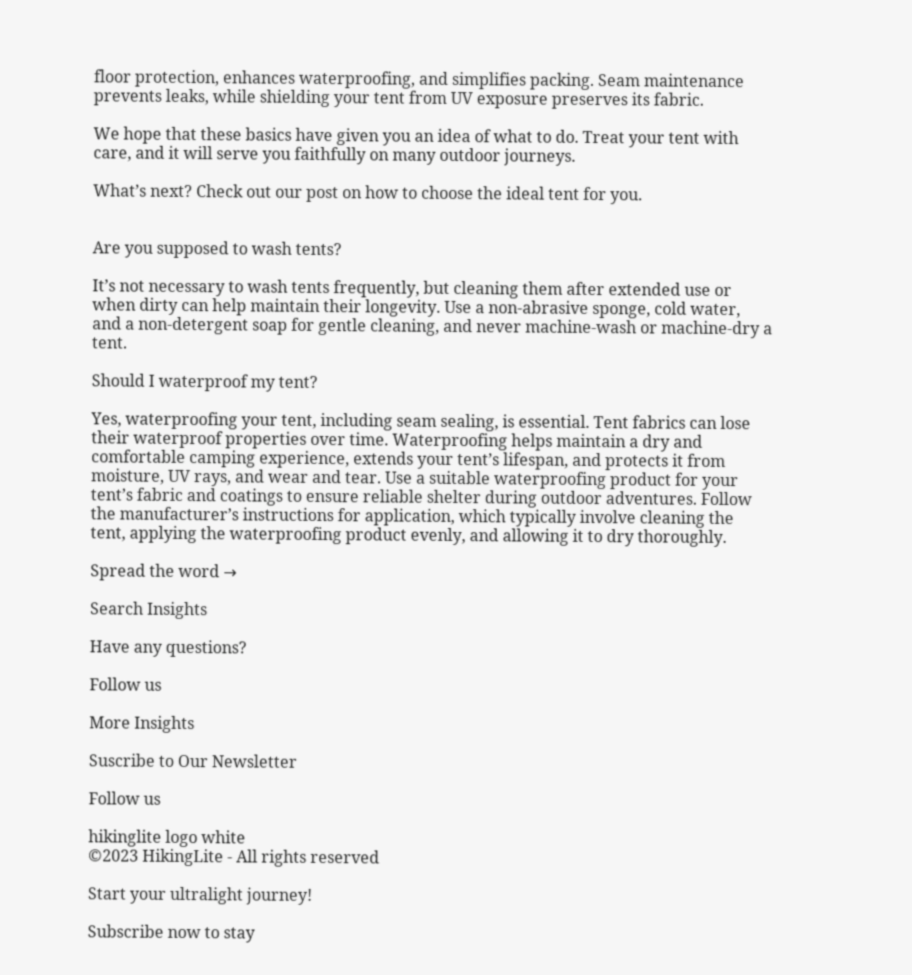floor protection, enhances waterproofing, and simplifies packing. Seam maintenance prevents leaks, while shielding your tent from UV exposure preserves its fabric.

We hope that these basics have given you an idea of what to do. Treat your tent with care, and it will serve you faithfully on many outdoor journeys.

What’s next? Check out our post on how to choose the ideal tent for you.


Are you supposed to wash tents?

It’s not necessary to wash tents frequently, but cleaning them after extended use or when dirty can help maintain their longevity. Use a non-abrasive sponge, cold water, and a non-detergent soap for gentle cleaning, and never machine-wash or machine-dry a tent.

Should I waterproof my tent?

Yes, waterproofing your tent, including seam sealing, is essential. Tent fabrics can lose their waterproof properties over time. Waterproofing helps maintain a dry and comfortable camping experience, extends your tent’s lifespan, and protects it from moisture, UV rays, and wear and tear. Use a suitable waterproofing product for your tent’s fabric and coatings to ensure reliable shelter during outdoor adventures. Follow the manufacturer’s instructions for application, which typically involve cleaning the tent, applying the waterproofing product evenly, and allowing it to dry thoroughly.

Spread the word →

Search Insights

Have any questions?

Follow us

More Insights

Suscribe to Our Newsletter

Follow us

hikinglite logo white
©2023 HikingLite - All rights reserved

Start your ultralight journey!

Subscribe now to stay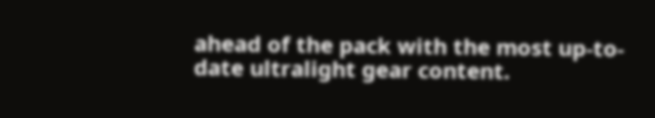ahead of the pack with the most up-to-date ultralight gear content.